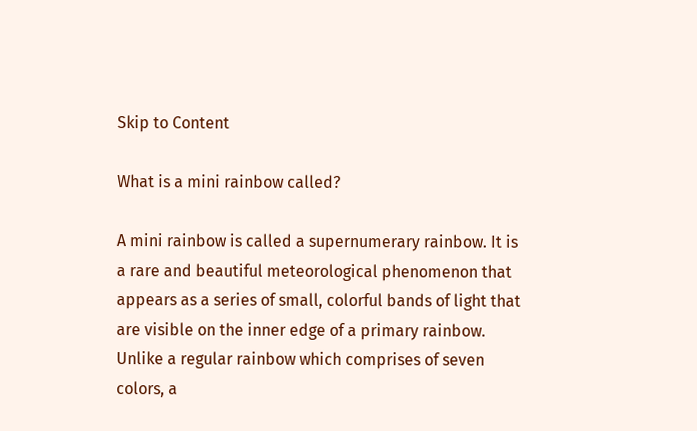Skip to Content

What is a mini rainbow called?

A mini rainbow is called a supernumerary rainbow. It is a rare and beautiful meteorological phenomenon that appears as a series of small, colorful bands of light that are visible on the inner edge of a primary rainbow. Unlike a regular rainbow which comprises of seven colors, a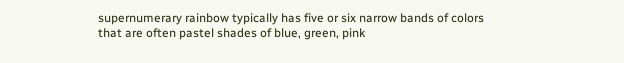supernumerary rainbow typically has five or six narrow bands of colors that are often pastel shades of blue, green, pink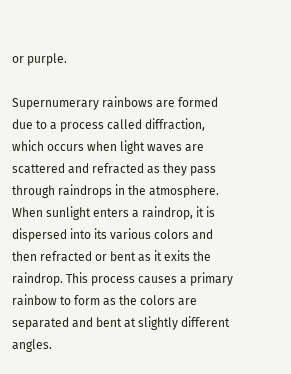or purple.

Supernumerary rainbows are formed due to a process called diffraction, which occurs when light waves are scattered and refracted as they pass through raindrops in the atmosphere. When sunlight enters a raindrop, it is dispersed into its various colors and then refracted or bent as it exits the raindrop. This process causes a primary rainbow to form as the colors are separated and bent at slightly different angles.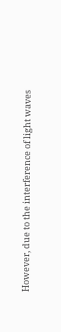However, due to the interference of light waves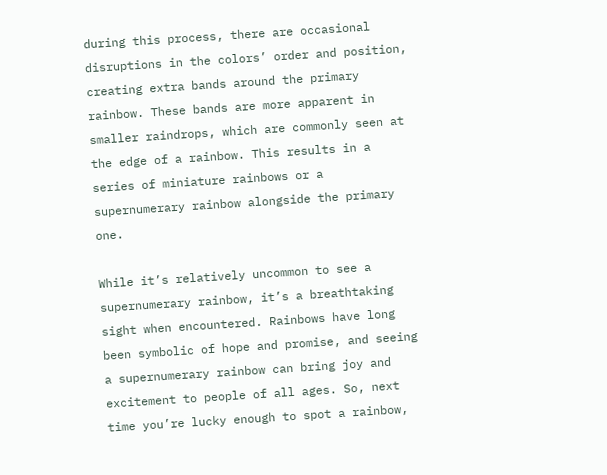during this process, there are occasional disruptions in the colors’ order and position, creating extra bands around the primary rainbow. These bands are more apparent in smaller raindrops, which are commonly seen at the edge of a rainbow. This results in a series of miniature rainbows or a supernumerary rainbow alongside the primary one.

While it’s relatively uncommon to see a supernumerary rainbow, it’s a breathtaking sight when encountered. Rainbows have long been symbolic of hope and promise, and seeing a supernumerary rainbow can bring joy and excitement to people of all ages. So, next time you’re lucky enough to spot a rainbow,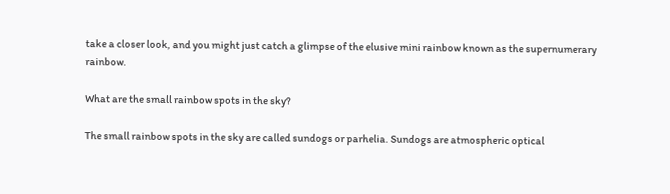take a closer look, and you might just catch a glimpse of the elusive mini rainbow known as the supernumerary rainbow.

What are the small rainbow spots in the sky?

The small rainbow spots in the sky are called sundogs or parhelia. Sundogs are atmospheric optical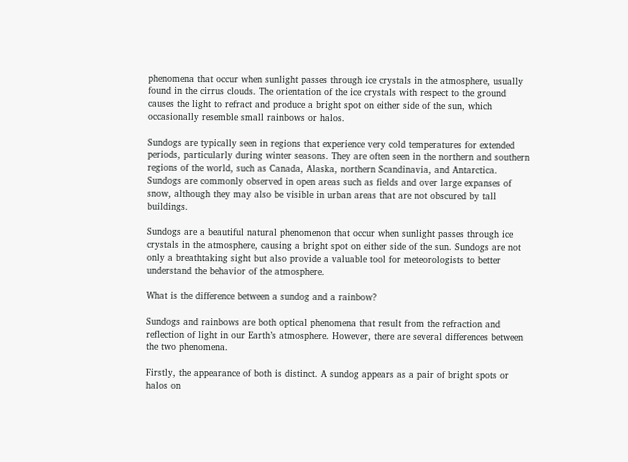phenomena that occur when sunlight passes through ice crystals in the atmosphere, usually found in the cirrus clouds. The orientation of the ice crystals with respect to the ground causes the light to refract and produce a bright spot on either side of the sun, which occasionally resemble small rainbows or halos.

Sundogs are typically seen in regions that experience very cold temperatures for extended periods, particularly during winter seasons. They are often seen in the northern and southern regions of the world, such as Canada, Alaska, northern Scandinavia, and Antarctica. Sundogs are commonly observed in open areas such as fields and over large expanses of snow, although they may also be visible in urban areas that are not obscured by tall buildings.

Sundogs are a beautiful natural phenomenon that occur when sunlight passes through ice crystals in the atmosphere, causing a bright spot on either side of the sun. Sundogs are not only a breathtaking sight but also provide a valuable tool for meteorologists to better understand the behavior of the atmosphere.

What is the difference between a sundog and a rainbow?

Sundogs and rainbows are both optical phenomena that result from the refraction and reflection of light in our Earth’s atmosphere. However, there are several differences between the two phenomena.

Firstly, the appearance of both is distinct. A sundog appears as a pair of bright spots or halos on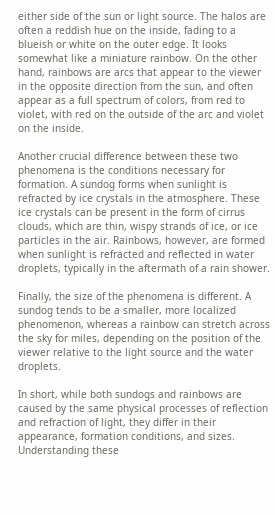either side of the sun or light source. The halos are often a reddish hue on the inside, fading to a blueish or white on the outer edge. It looks somewhat like a miniature rainbow. On the other hand, rainbows are arcs that appear to the viewer in the opposite direction from the sun, and often appear as a full spectrum of colors, from red to violet, with red on the outside of the arc and violet on the inside.

Another crucial difference between these two phenomena is the conditions necessary for formation. A sundog forms when sunlight is refracted by ice crystals in the atmosphere. These ice crystals can be present in the form of cirrus clouds, which are thin, wispy strands of ice, or ice particles in the air. Rainbows, however, are formed when sunlight is refracted and reflected in water droplets, typically in the aftermath of a rain shower.

Finally, the size of the phenomena is different. A sundog tends to be a smaller, more localized phenomenon, whereas a rainbow can stretch across the sky for miles, depending on the position of the viewer relative to the light source and the water droplets.

In short, while both sundogs and rainbows are caused by the same physical processes of reflection and refraction of light, they differ in their appearance, formation conditions, and sizes. Understanding these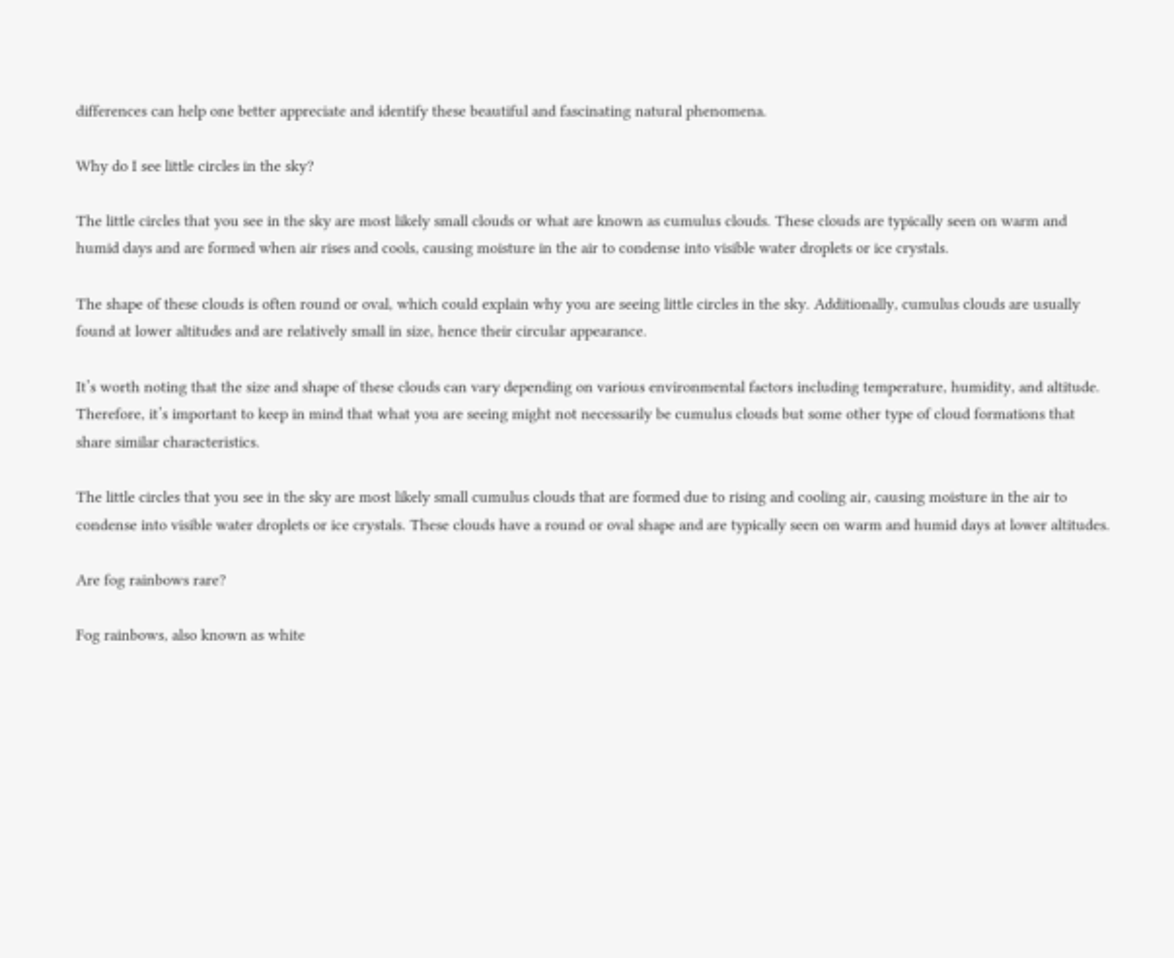differences can help one better appreciate and identify these beautiful and fascinating natural phenomena.

Why do I see little circles in the sky?

The little circles that you see in the sky are most likely small clouds or what are known as cumulus clouds. These clouds are typically seen on warm and humid days and are formed when air rises and cools, causing moisture in the air to condense into visible water droplets or ice crystals.

The shape of these clouds is often round or oval, which could explain why you are seeing little circles in the sky. Additionally, cumulus clouds are usually found at lower altitudes and are relatively small in size, hence their circular appearance.

It’s worth noting that the size and shape of these clouds can vary depending on various environmental factors including temperature, humidity, and altitude. Therefore, it’s important to keep in mind that what you are seeing might not necessarily be cumulus clouds but some other type of cloud formations that share similar characteristics.

The little circles that you see in the sky are most likely small cumulus clouds that are formed due to rising and cooling air, causing moisture in the air to condense into visible water droplets or ice crystals. These clouds have a round or oval shape and are typically seen on warm and humid days at lower altitudes.

Are fog rainbows rare?

Fog rainbows, also known as white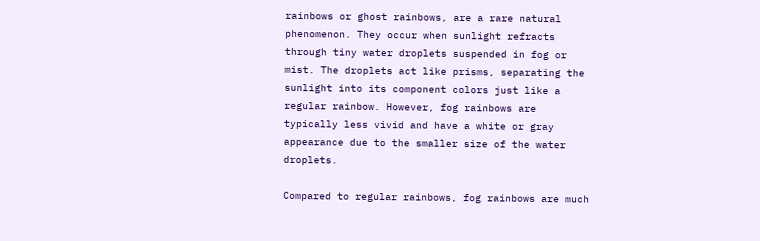rainbows or ghost rainbows, are a rare natural phenomenon. They occur when sunlight refracts through tiny water droplets suspended in fog or mist. The droplets act like prisms, separating the sunlight into its component colors just like a regular rainbow. However, fog rainbows are typically less vivid and have a white or gray appearance due to the smaller size of the water droplets.

Compared to regular rainbows, fog rainbows are much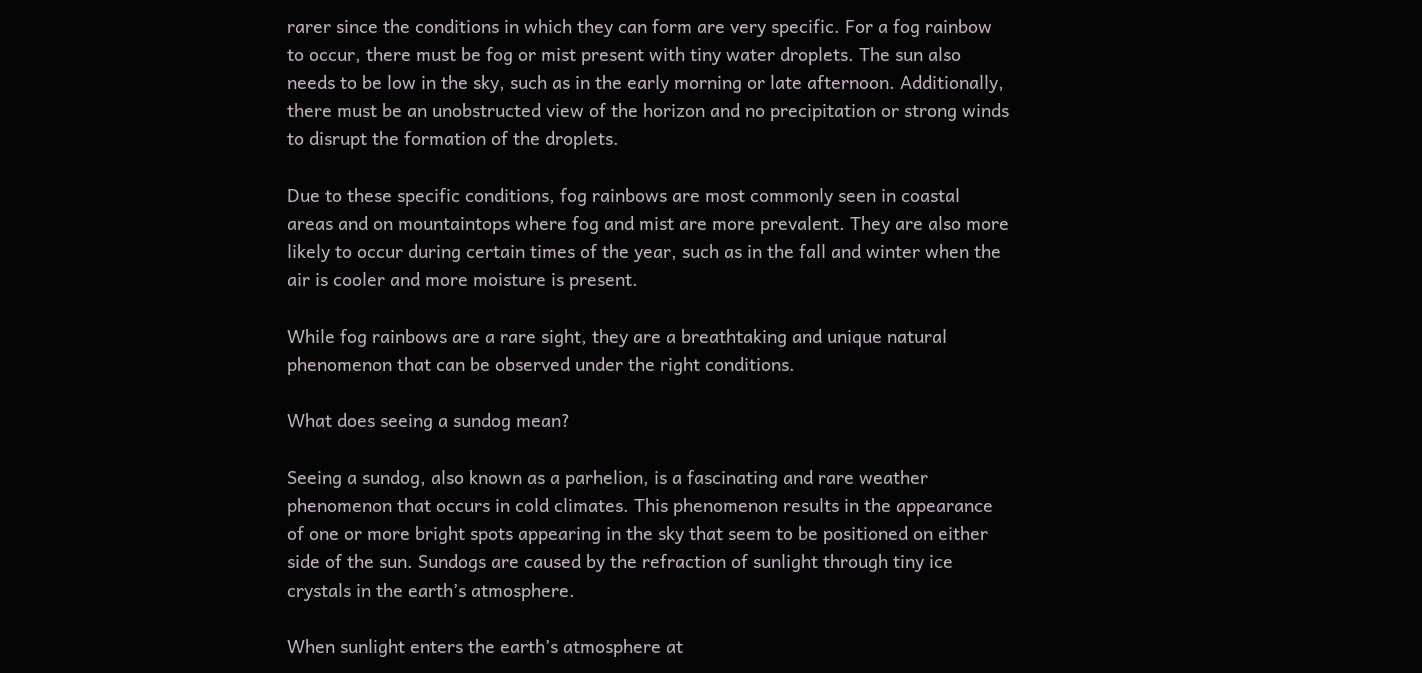rarer since the conditions in which they can form are very specific. For a fog rainbow to occur, there must be fog or mist present with tiny water droplets. The sun also needs to be low in the sky, such as in the early morning or late afternoon. Additionally, there must be an unobstructed view of the horizon and no precipitation or strong winds to disrupt the formation of the droplets.

Due to these specific conditions, fog rainbows are most commonly seen in coastal areas and on mountaintops where fog and mist are more prevalent. They are also more likely to occur during certain times of the year, such as in the fall and winter when the air is cooler and more moisture is present.

While fog rainbows are a rare sight, they are a breathtaking and unique natural phenomenon that can be observed under the right conditions.

What does seeing a sundog mean?

Seeing a sundog, also known as a parhelion, is a fascinating and rare weather phenomenon that occurs in cold climates. This phenomenon results in the appearance of one or more bright spots appearing in the sky that seem to be positioned on either side of the sun. Sundogs are caused by the refraction of sunlight through tiny ice crystals in the earth’s atmosphere.

When sunlight enters the earth’s atmosphere at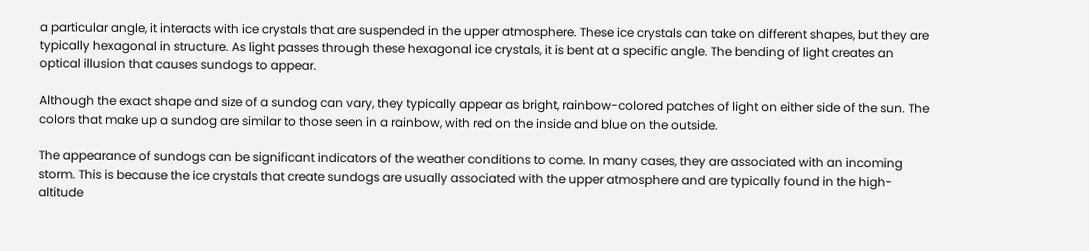a particular angle, it interacts with ice crystals that are suspended in the upper atmosphere. These ice crystals can take on different shapes, but they are typically hexagonal in structure. As light passes through these hexagonal ice crystals, it is bent at a specific angle. The bending of light creates an optical illusion that causes sundogs to appear.

Although the exact shape and size of a sundog can vary, they typically appear as bright, rainbow-colored patches of light on either side of the sun. The colors that make up a sundog are similar to those seen in a rainbow, with red on the inside and blue on the outside.

The appearance of sundogs can be significant indicators of the weather conditions to come. In many cases, they are associated with an incoming storm. This is because the ice crystals that create sundogs are usually associated with the upper atmosphere and are typically found in the high-altitude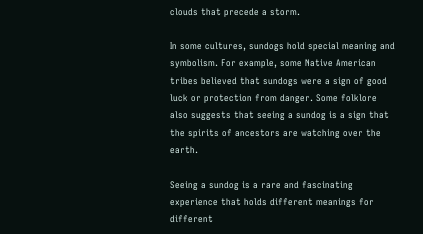clouds that precede a storm.

In some cultures, sundogs hold special meaning and symbolism. For example, some Native American tribes believed that sundogs were a sign of good luck or protection from danger. Some folklore also suggests that seeing a sundog is a sign that the spirits of ancestors are watching over the earth.

Seeing a sundog is a rare and fascinating experience that holds different meanings for different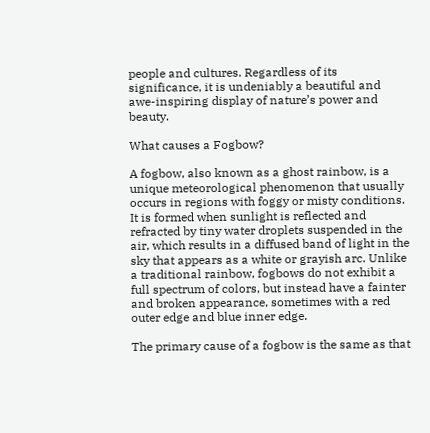people and cultures. Regardless of its significance, it is undeniably a beautiful and awe-inspiring display of nature’s power and beauty.

What causes a Fogbow?

A fogbow, also known as a ghost rainbow, is a unique meteorological phenomenon that usually occurs in regions with foggy or misty conditions. It is formed when sunlight is reflected and refracted by tiny water droplets suspended in the air, which results in a diffused band of light in the sky that appears as a white or grayish arc. Unlike a traditional rainbow, fogbows do not exhibit a full spectrum of colors, but instead have a fainter and broken appearance, sometimes with a red outer edge and blue inner edge.

The primary cause of a fogbow is the same as that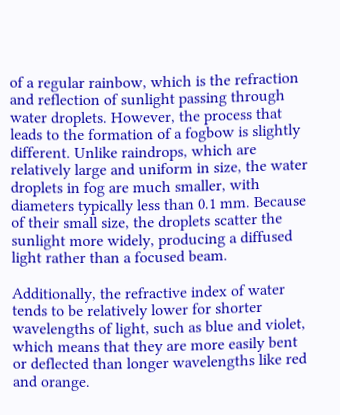of a regular rainbow, which is the refraction and reflection of sunlight passing through water droplets. However, the process that leads to the formation of a fogbow is slightly different. Unlike raindrops, which are relatively large and uniform in size, the water droplets in fog are much smaller, with diameters typically less than 0.1 mm. Because of their small size, the droplets scatter the sunlight more widely, producing a diffused light rather than a focused beam.

Additionally, the refractive index of water tends to be relatively lower for shorter wavelengths of light, such as blue and violet, which means that they are more easily bent or deflected than longer wavelengths like red and orange.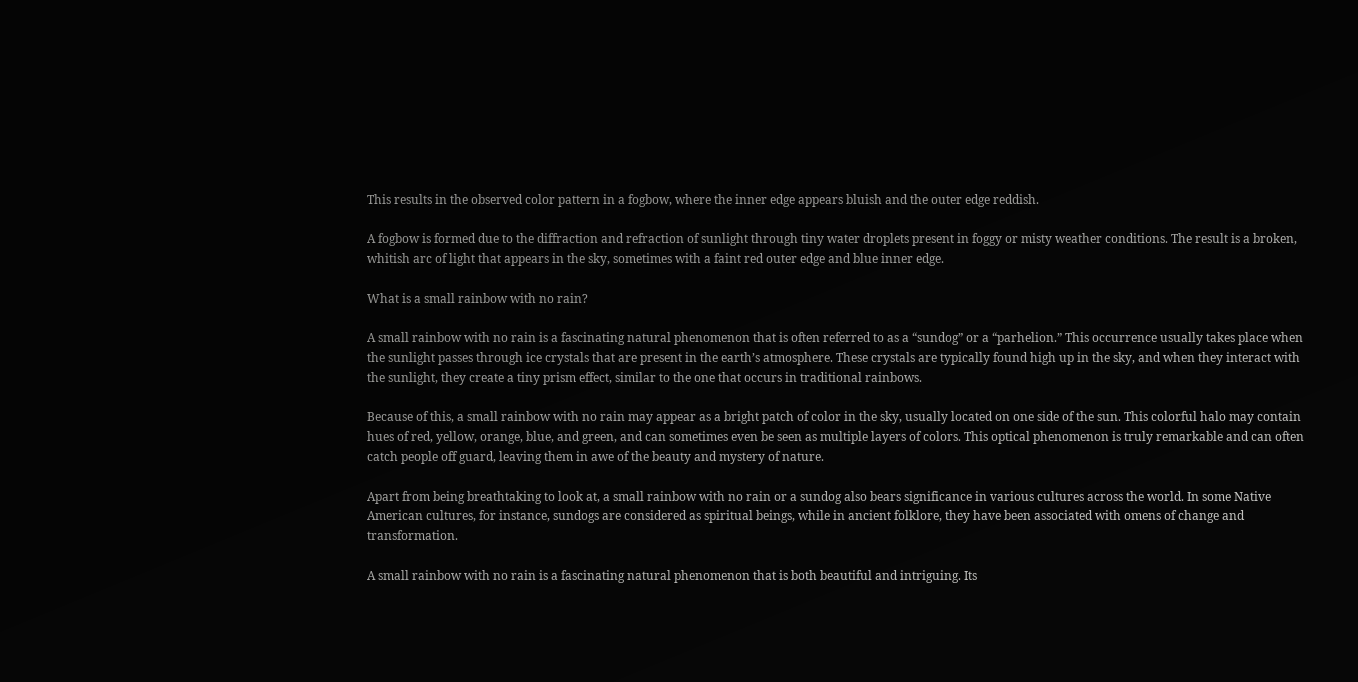This results in the observed color pattern in a fogbow, where the inner edge appears bluish and the outer edge reddish.

A fogbow is formed due to the diffraction and refraction of sunlight through tiny water droplets present in foggy or misty weather conditions. The result is a broken, whitish arc of light that appears in the sky, sometimes with a faint red outer edge and blue inner edge.

What is a small rainbow with no rain?

A small rainbow with no rain is a fascinating natural phenomenon that is often referred to as a “sundog” or a “parhelion.” This occurrence usually takes place when the sunlight passes through ice crystals that are present in the earth’s atmosphere. These crystals are typically found high up in the sky, and when they interact with the sunlight, they create a tiny prism effect, similar to the one that occurs in traditional rainbows.

Because of this, a small rainbow with no rain may appear as a bright patch of color in the sky, usually located on one side of the sun. This colorful halo may contain hues of red, yellow, orange, blue, and green, and can sometimes even be seen as multiple layers of colors. This optical phenomenon is truly remarkable and can often catch people off guard, leaving them in awe of the beauty and mystery of nature.

Apart from being breathtaking to look at, a small rainbow with no rain or a sundog also bears significance in various cultures across the world. In some Native American cultures, for instance, sundogs are considered as spiritual beings, while in ancient folklore, they have been associated with omens of change and transformation.

A small rainbow with no rain is a fascinating natural phenomenon that is both beautiful and intriguing. Its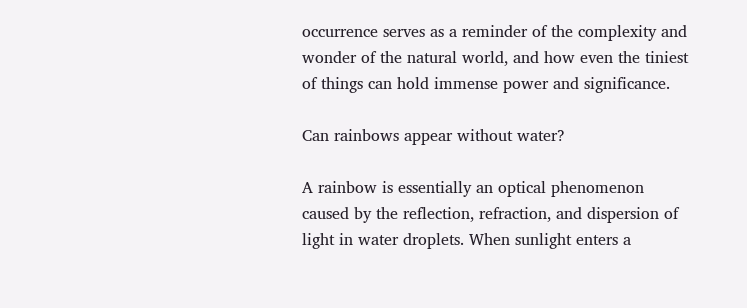occurrence serves as a reminder of the complexity and wonder of the natural world, and how even the tiniest of things can hold immense power and significance.

Can rainbows appear without water?

A rainbow is essentially an optical phenomenon caused by the reflection, refraction, and dispersion of light in water droplets. When sunlight enters a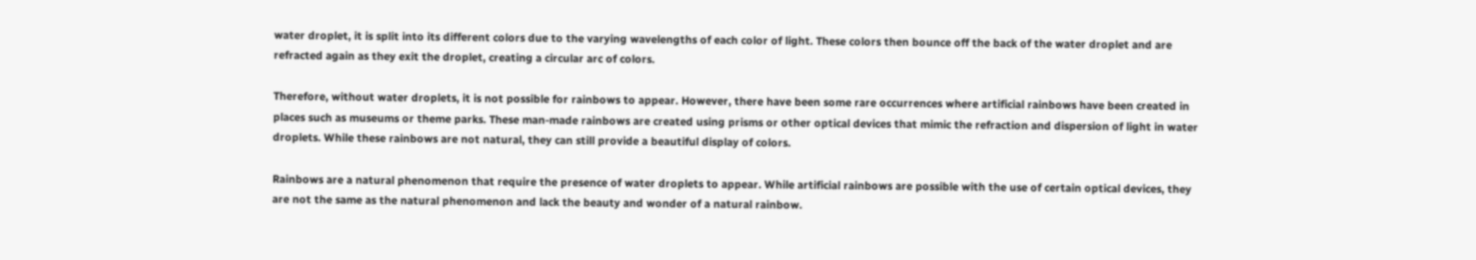water droplet, it is split into its different colors due to the varying wavelengths of each color of light. These colors then bounce off the back of the water droplet and are refracted again as they exit the droplet, creating a circular arc of colors.

Therefore, without water droplets, it is not possible for rainbows to appear. However, there have been some rare occurrences where artificial rainbows have been created in places such as museums or theme parks. These man-made rainbows are created using prisms or other optical devices that mimic the refraction and dispersion of light in water droplets. While these rainbows are not natural, they can still provide a beautiful display of colors.

Rainbows are a natural phenomenon that require the presence of water droplets to appear. While artificial rainbows are possible with the use of certain optical devices, they are not the same as the natural phenomenon and lack the beauty and wonder of a natural rainbow.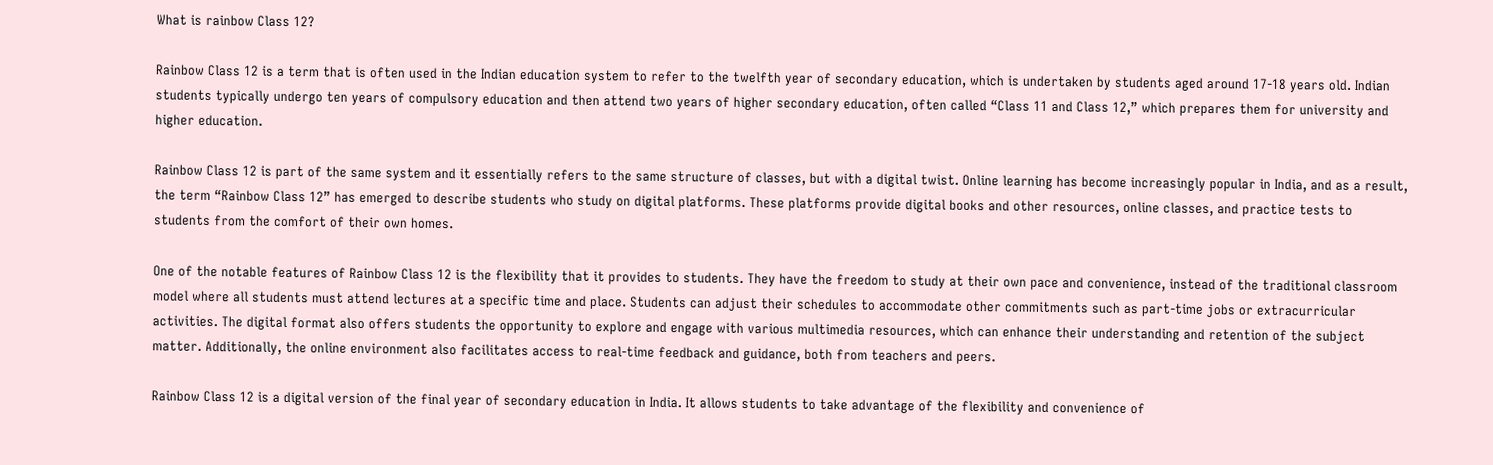What is rainbow Class 12?

Rainbow Class 12 is a term that is often used in the Indian education system to refer to the twelfth year of secondary education, which is undertaken by students aged around 17-18 years old. Indian students typically undergo ten years of compulsory education and then attend two years of higher secondary education, often called “Class 11 and Class 12,” which prepares them for university and higher education.

Rainbow Class 12 is part of the same system and it essentially refers to the same structure of classes, but with a digital twist. Online learning has become increasingly popular in India, and as a result, the term “Rainbow Class 12” has emerged to describe students who study on digital platforms. These platforms provide digital books and other resources, online classes, and practice tests to students from the comfort of their own homes.

One of the notable features of Rainbow Class 12 is the flexibility that it provides to students. They have the freedom to study at their own pace and convenience, instead of the traditional classroom model where all students must attend lectures at a specific time and place. Students can adjust their schedules to accommodate other commitments such as part-time jobs or extracurricular activities. The digital format also offers students the opportunity to explore and engage with various multimedia resources, which can enhance their understanding and retention of the subject matter. Additionally, the online environment also facilitates access to real-time feedback and guidance, both from teachers and peers.

Rainbow Class 12 is a digital version of the final year of secondary education in India. It allows students to take advantage of the flexibility and convenience of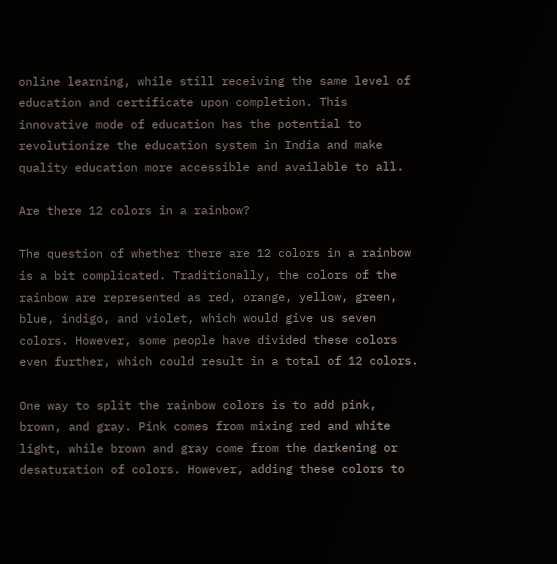online learning, while still receiving the same level of education and certificate upon completion. This innovative mode of education has the potential to revolutionize the education system in India and make quality education more accessible and available to all.

Are there 12 colors in a rainbow?

The question of whether there are 12 colors in a rainbow is a bit complicated. Traditionally, the colors of the rainbow are represented as red, orange, yellow, green, blue, indigo, and violet, which would give us seven colors. However, some people have divided these colors even further, which could result in a total of 12 colors.

One way to split the rainbow colors is to add pink, brown, and gray. Pink comes from mixing red and white light, while brown and gray come from the darkening or desaturation of colors. However, adding these colors to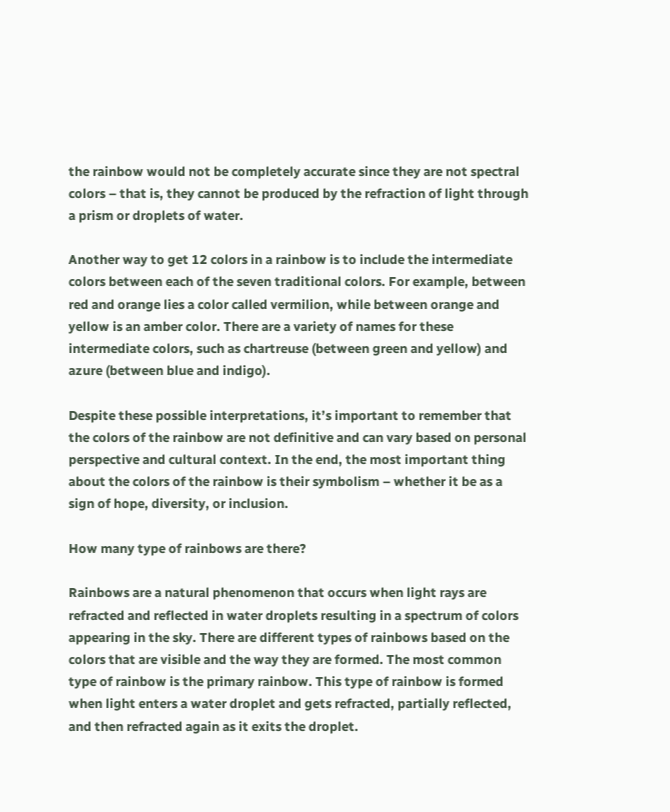the rainbow would not be completely accurate since they are not spectral colors – that is, they cannot be produced by the refraction of light through a prism or droplets of water.

Another way to get 12 colors in a rainbow is to include the intermediate colors between each of the seven traditional colors. For example, between red and orange lies a color called vermilion, while between orange and yellow is an amber color. There are a variety of names for these intermediate colors, such as chartreuse (between green and yellow) and azure (between blue and indigo).

Despite these possible interpretations, it’s important to remember that the colors of the rainbow are not definitive and can vary based on personal perspective and cultural context. In the end, the most important thing about the colors of the rainbow is their symbolism – whether it be as a sign of hope, diversity, or inclusion.

How many type of rainbows are there?

Rainbows are a natural phenomenon that occurs when light rays are refracted and reflected in water droplets resulting in a spectrum of colors appearing in the sky. There are different types of rainbows based on the colors that are visible and the way they are formed. The most common type of rainbow is the primary rainbow. This type of rainbow is formed when light enters a water droplet and gets refracted, partially reflected, and then refracted again as it exits the droplet.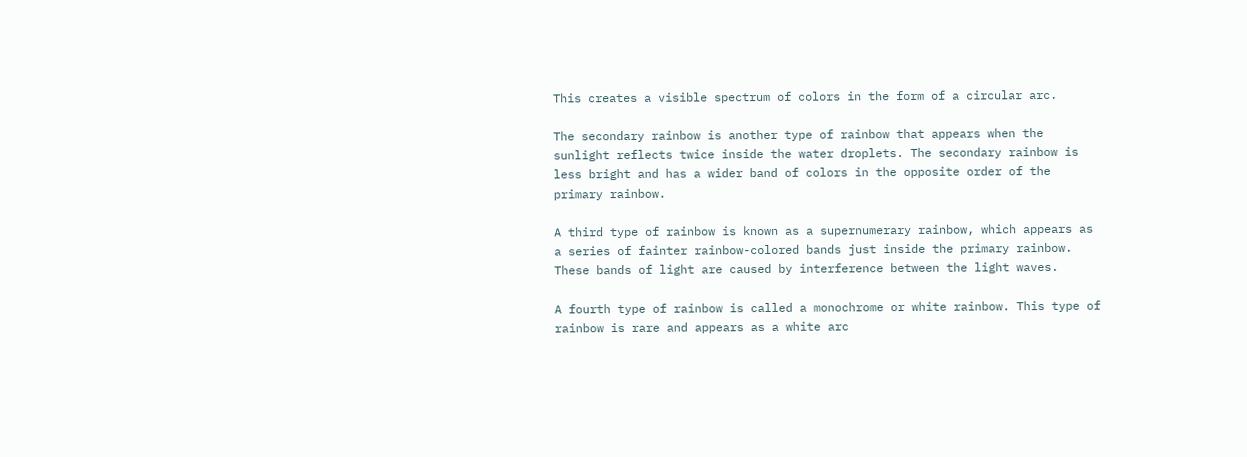This creates a visible spectrum of colors in the form of a circular arc.

The secondary rainbow is another type of rainbow that appears when the sunlight reflects twice inside the water droplets. The secondary rainbow is less bright and has a wider band of colors in the opposite order of the primary rainbow.

A third type of rainbow is known as a supernumerary rainbow, which appears as a series of fainter rainbow-colored bands just inside the primary rainbow. These bands of light are caused by interference between the light waves.

A fourth type of rainbow is called a monochrome or white rainbow. This type of rainbow is rare and appears as a white arc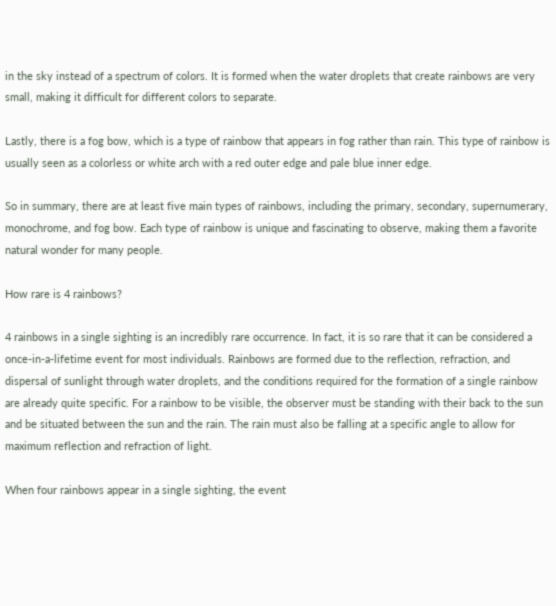in the sky instead of a spectrum of colors. It is formed when the water droplets that create rainbows are very small, making it difficult for different colors to separate.

Lastly, there is a fog bow, which is a type of rainbow that appears in fog rather than rain. This type of rainbow is usually seen as a colorless or white arch with a red outer edge and pale blue inner edge.

So in summary, there are at least five main types of rainbows, including the primary, secondary, supernumerary, monochrome, and fog bow. Each type of rainbow is unique and fascinating to observe, making them a favorite natural wonder for many people.

How rare is 4 rainbows?

4 rainbows in a single sighting is an incredibly rare occurrence. In fact, it is so rare that it can be considered a once-in-a-lifetime event for most individuals. Rainbows are formed due to the reflection, refraction, and dispersal of sunlight through water droplets, and the conditions required for the formation of a single rainbow are already quite specific. For a rainbow to be visible, the observer must be standing with their back to the sun and be situated between the sun and the rain. The rain must also be falling at a specific angle to allow for maximum reflection and refraction of light.

When four rainbows appear in a single sighting, the event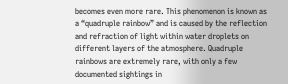becomes even more rare. This phenomenon is known as a “quadruple rainbow” and is caused by the reflection and refraction of light within water droplets on different layers of the atmosphere. Quadruple rainbows are extremely rare, with only a few documented sightings in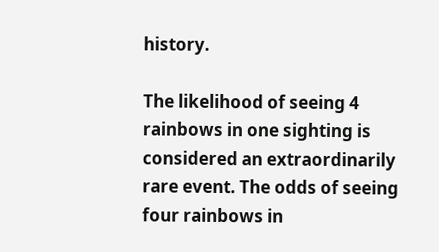history.

The likelihood of seeing 4 rainbows in one sighting is considered an extraordinarily rare event. The odds of seeing four rainbows in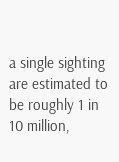a single sighting are estimated to be roughly 1 in 10 million,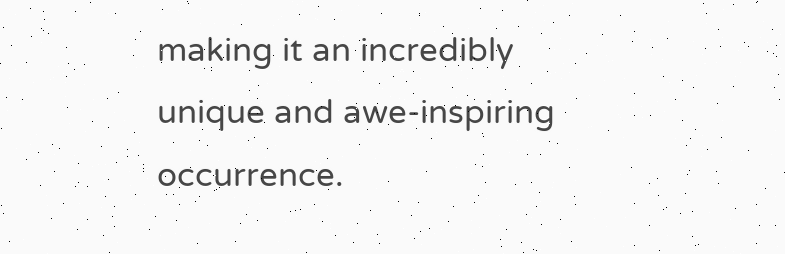making it an incredibly unique and awe-inspiring occurrence.